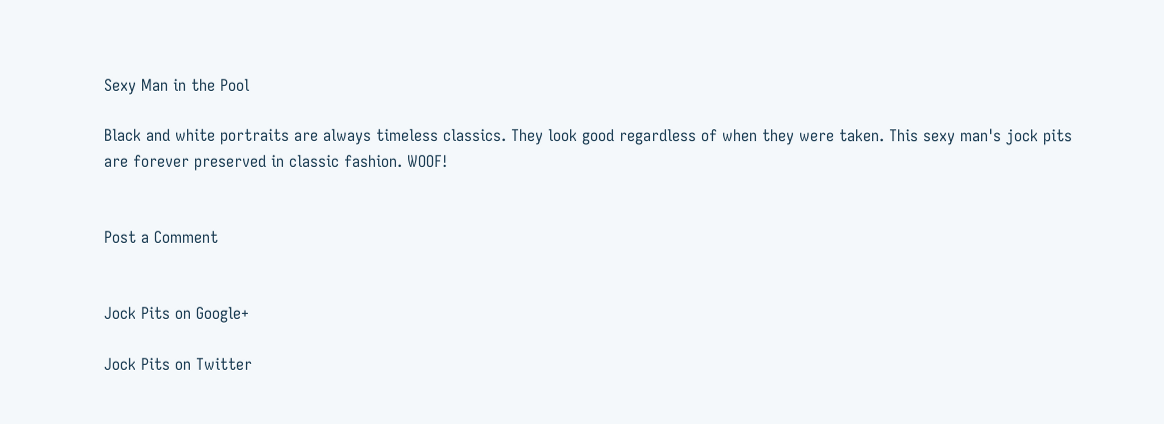Sexy Man in the Pool

Black and white portraits are always timeless classics. They look good regardless of when they were taken. This sexy man's jock pits are forever preserved in classic fashion. WOOF!


Post a Comment


Jock Pits on Google+

Jock Pits on Twitter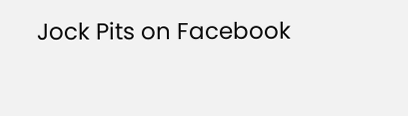Jock Pits on Facebook